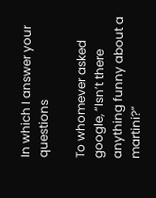In which I answer your questions

To whomever asked google, “Isn’t there anything funny about a martini?”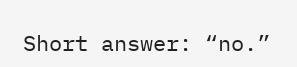Short answer: “no.”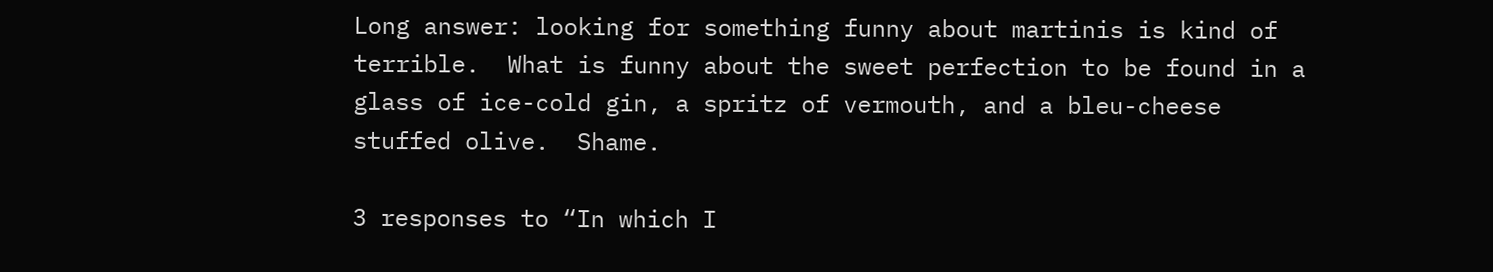Long answer: looking for something funny about martinis is kind of terrible.  What is funny about the sweet perfection to be found in a glass of ice-cold gin, a spritz of vermouth, and a bleu-cheese stuffed olive.  Shame.

3 responses to “In which I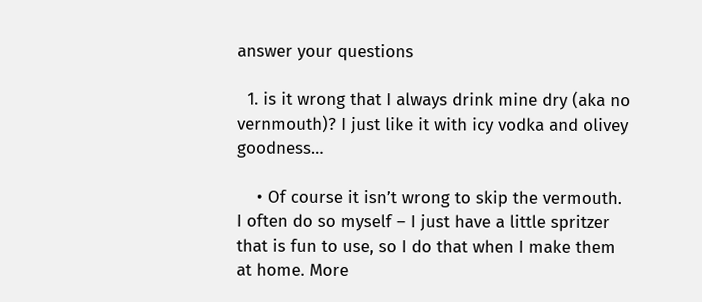answer your questions

  1. is it wrong that I always drink mine dry (aka no vernmouth)? I just like it with icy vodka and olivey goodness…

    • Of course it isn’t wrong to skip the vermouth. I often do so myself – I just have a little spritzer that is fun to use, so I do that when I make them at home. More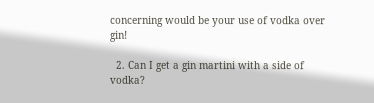concerning would be your use of vodka over gin!

  2. Can I get a gin martini with a side of vodka?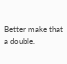Better make that a double.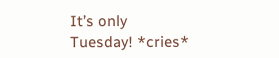It’s only Tuesday! *cries*